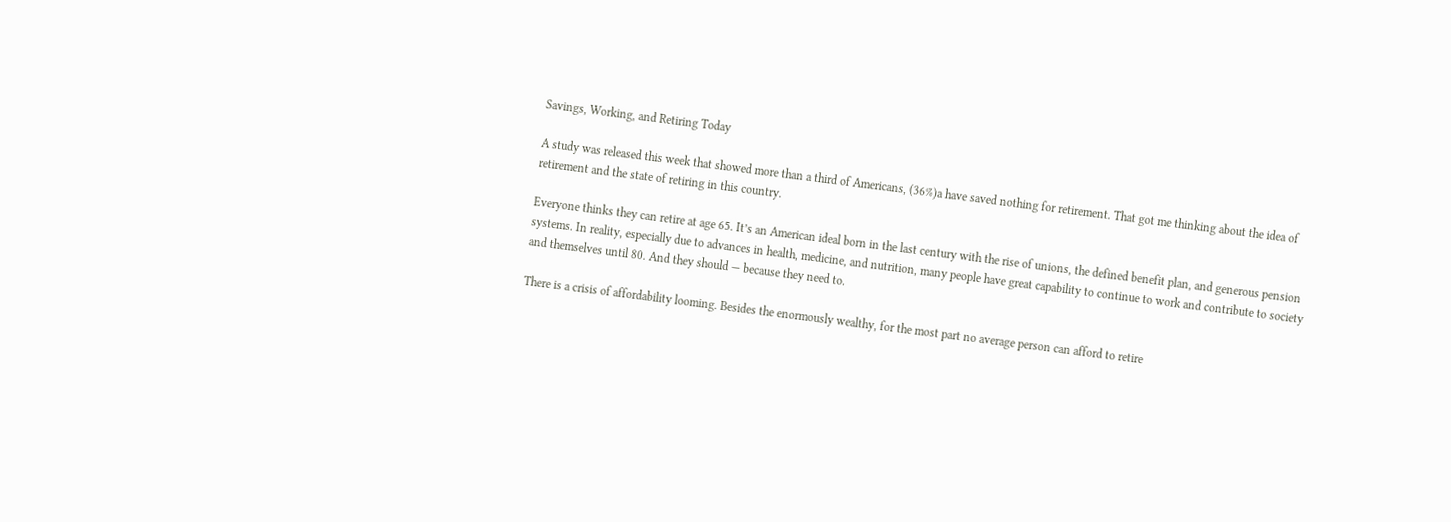Savings, Working, and Retiring Today

A study was released this week that showed more than a third of Americans, (36%)a have saved nothing for retirement. That got me thinking about the idea of retirement and the state of retiring in this country.

Everyone thinks they can retire at age 65. It’s an American ideal born in the last century with the rise of unions, the defined benefit plan, and generous pension systems. In reality, especially due to advances in health, medicine, and nutrition, many people have great capability to continue to work and contribute to society and themselves until 80. And they should — because they need to.

There is a crisis of affordability looming. Besides the enormously wealthy, for the most part no average person can afford to retire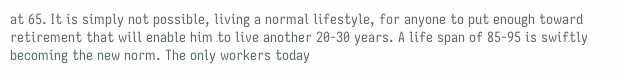at 65. It is simply not possible, living a normal lifestyle, for anyone to put enough toward retirement that will enable him to live another 20-30 years. A life span of 85-95 is swiftly becoming the new norm. The only workers today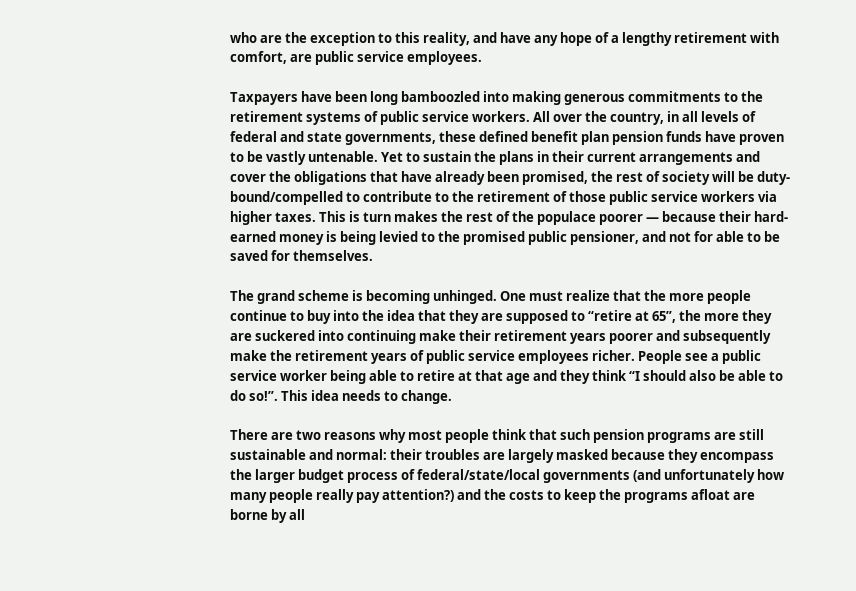who are the exception to this reality, and have any hope of a lengthy retirement with comfort, are public service employees.

Taxpayers have been long bamboozled into making generous commitments to the retirement systems of public service workers. All over the country, in all levels of federal and state governments, these defined benefit plan pension funds have proven to be vastly untenable. Yet to sustain the plans in their current arrangements and cover the obligations that have already been promised, the rest of society will be duty-bound/compelled to contribute to the retirement of those public service workers via higher taxes. This is turn makes the rest of the populace poorer — because their hard-earned money is being levied to the promised public pensioner, and not for able to be saved for themselves.

The grand scheme is becoming unhinged. One must realize that the more people continue to buy into the idea that they are supposed to “retire at 65”, the more they are suckered into continuing make their retirement years poorer and subsequently make the retirement years of public service employees richer. People see a public service worker being able to retire at that age and they think “I should also be able to do so!”. This idea needs to change.

There are two reasons why most people think that such pension programs are still sustainable and normal: their troubles are largely masked because they encompass the larger budget process of federal/state/local governments (and unfortunately how many people really pay attention?) and the costs to keep the programs afloat are borne by all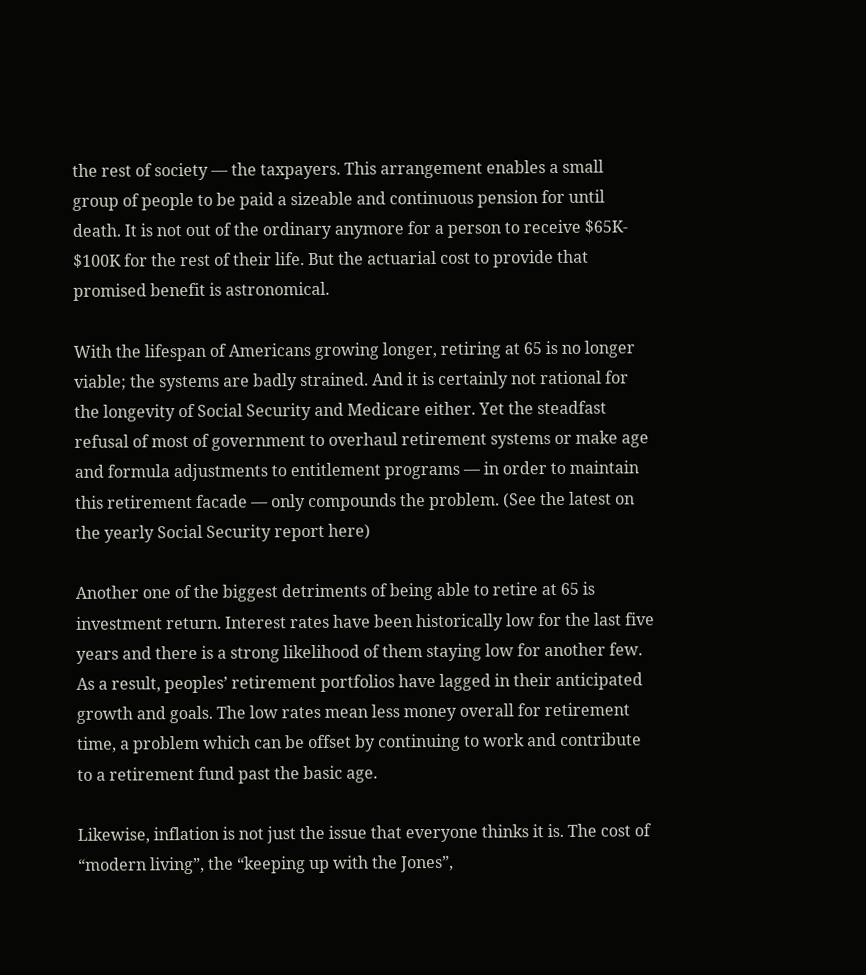the rest of society — the taxpayers. This arrangement enables a small group of people to be paid a sizeable and continuous pension for until death. It is not out of the ordinary anymore for a person to receive $65K- $100K for the rest of their life. But the actuarial cost to provide that promised benefit is astronomical.

With the lifespan of Americans growing longer, retiring at 65 is no longer viable; the systems are badly strained. And it is certainly not rational for the longevity of Social Security and Medicare either. Yet the steadfast refusal of most of government to overhaul retirement systems or make age and formula adjustments to entitlement programs — in order to maintain this retirement facade — only compounds the problem. (See the latest on the yearly Social Security report here)

Another one of the biggest detriments of being able to retire at 65 is investment return. Interest rates have been historically low for the last five years and there is a strong likelihood of them staying low for another few. As a result, peoples’ retirement portfolios have lagged in their anticipated growth and goals. The low rates mean less money overall for retirement time, a problem which can be offset by continuing to work and contribute to a retirement fund past the basic age.

Likewise, inflation is not just the issue that everyone thinks it is. The cost of “modern living”, the “keeping up with the Jones”,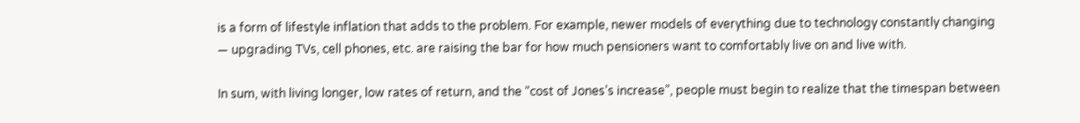is a form of lifestyle inflation that adds to the problem. For example, newer models of everything due to technology constantly changing — upgrading TVs, cell phones, etc. are raising the bar for how much pensioners want to comfortably live on and live with.

In sum, with living longer, low rates of return, and the “cost of Jones’s increase”, people must begin to realize that the timespan between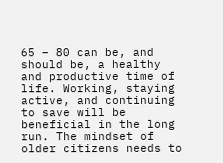65 – 80 can be, and should be, a healthy and productive time of life. Working, staying active, and continuing to save will be beneficial in the long run. The mindset of older citizens needs to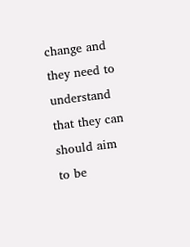change and they need to understand that they can should aim to be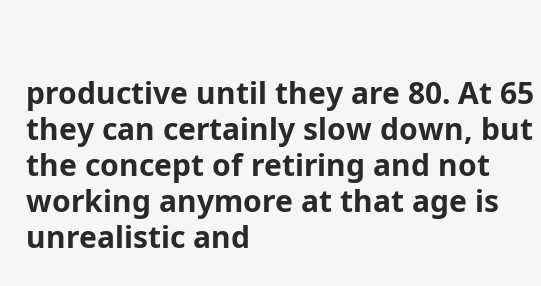productive until they are 80. At 65 they can certainly slow down, but the concept of retiring and not working anymore at that age is unrealistic and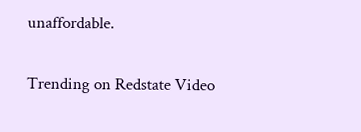unaffordable.

Trending on Redstate Video